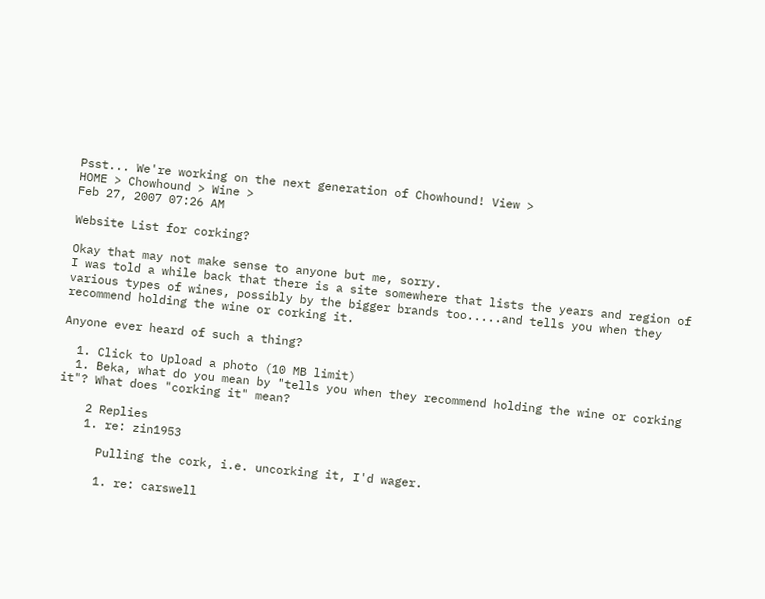Psst... We're working on the next generation of Chowhound! View >
HOME > Chowhound > Wine >
Feb 27, 2007 07:26 AM

Website List for corking?

Okay that may not make sense to anyone but me, sorry.
I was told a while back that there is a site somewhere that lists the years and region of various types of wines, possibly by the bigger brands too.....and tells you when they recommend holding the wine or corking it.

Anyone ever heard of such a thing?

  1. Click to Upload a photo (10 MB limit)
  1. Beka, what do you mean by "tells you when they recommend holding the wine or corking it"? What does "corking it" mean?

    2 Replies
    1. re: zin1953

      Pulling the cork, i.e. uncorking it, I'd wager.

      1. re: carswell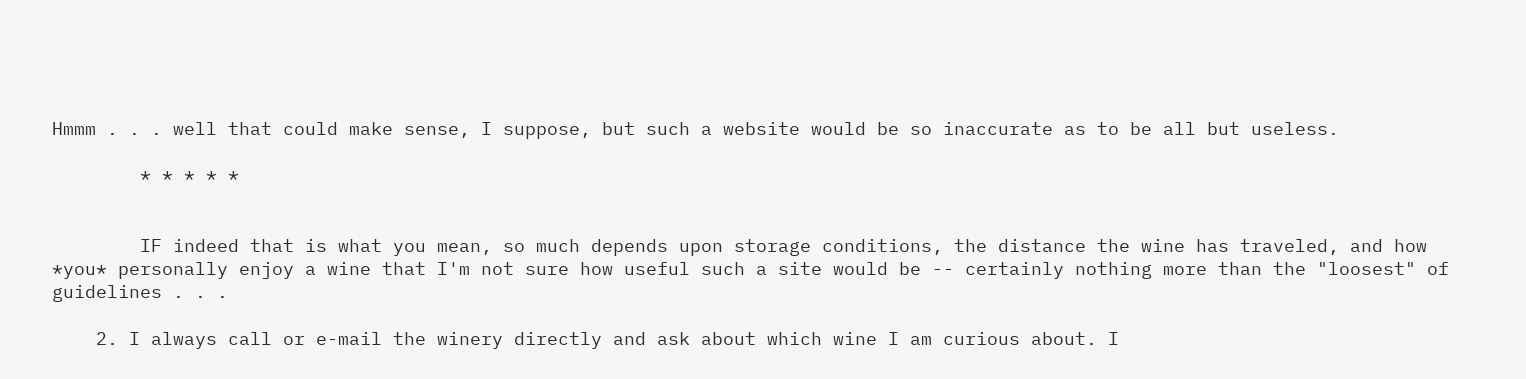Hmmm . . . well that could make sense, I suppose, but such a website would be so inaccurate as to be all but useless.

        * * * * *


        IF indeed that is what you mean, so much depends upon storage conditions, the distance the wine has traveled, and how *you* personally enjoy a wine that I'm not sure how useful such a site would be -- certainly nothing more than the "loosest" of guidelines . . .

    2. I always call or e-mail the winery directly and ask about which wine I am curious about. I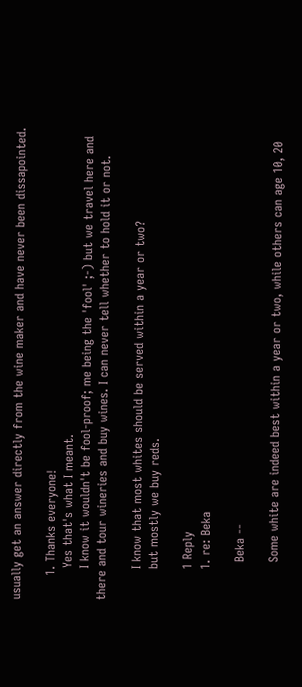usually get an answer directly from the wine maker and have never been dissapointed.

      1. Thanks everyone!
        Yes that's what I meant.
        I know it wouldn't be fool-proof; me being the 'fool' ;-) but we travel here and there and tour wineries and buy wines. I can never tell whether to hold it or not.

        I know that most whites should be served within a year or two?
        but mostly we buy reds.

        1 Reply
        1. re: Beka

          Beka --

          Some white are indeed best within a year or two, while others can age 10, 20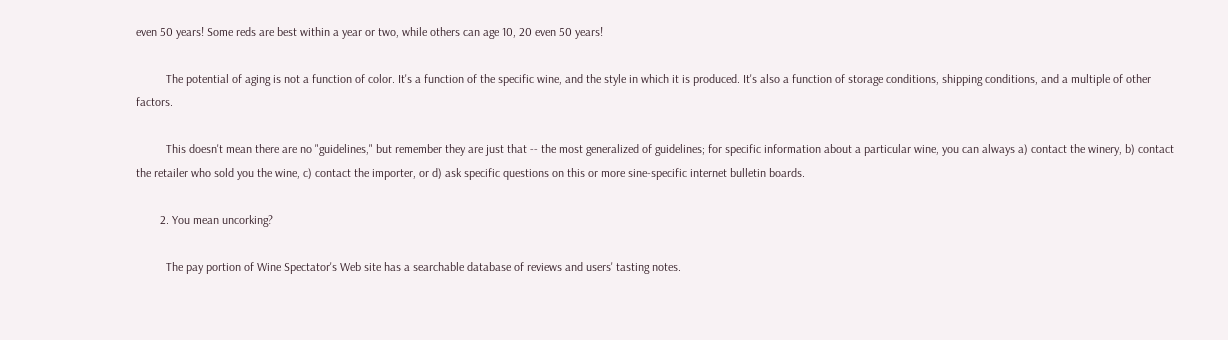even 50 years! Some reds are best within a year or two, while others can age 10, 20 even 50 years!

          The potential of aging is not a function of color. It's a function of the specific wine, and the style in which it is produced. It's also a function of storage conditions, shipping conditions, and a multiple of other factors.

          This doesn't mean there are no "guidelines," but remember they are just that -- the most generalized of guidelines; for specific information about a particular wine, you can always a) contact the winery, b) contact the retailer who sold you the wine, c) contact the importer, or d) ask specific questions on this or more sine-specific internet bulletin boards.

        2. You mean uncorking?

          The pay portion of Wine Spectator's Web site has a searchable database of reviews and users' tasting notes.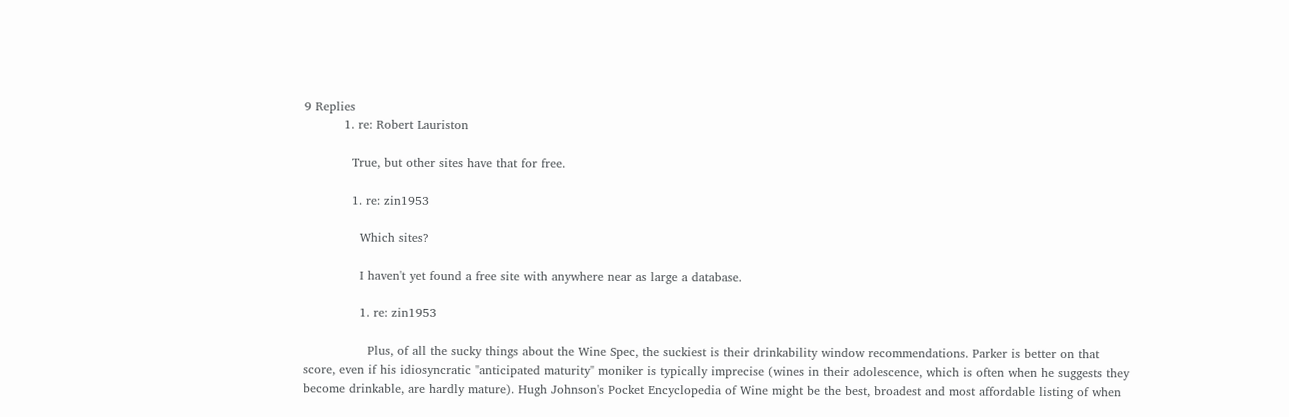9 Replies
          1. re: Robert Lauriston

            True, but other sites have that for free.

            1. re: zin1953

              Which sites?

              I haven't yet found a free site with anywhere near as large a database.

              1. re: zin1953

                Plus, of all the sucky things about the Wine Spec, the suckiest is their drinkability window recommendations. Parker is better on that score, even if his idiosyncratic "anticipated maturity" moniker is typically imprecise (wines in their adolescence, which is often when he suggests they become drinkable, are hardly mature). Hugh Johnson's Pocket Encyclopedia of Wine might be the best, broadest and most affordable listing of when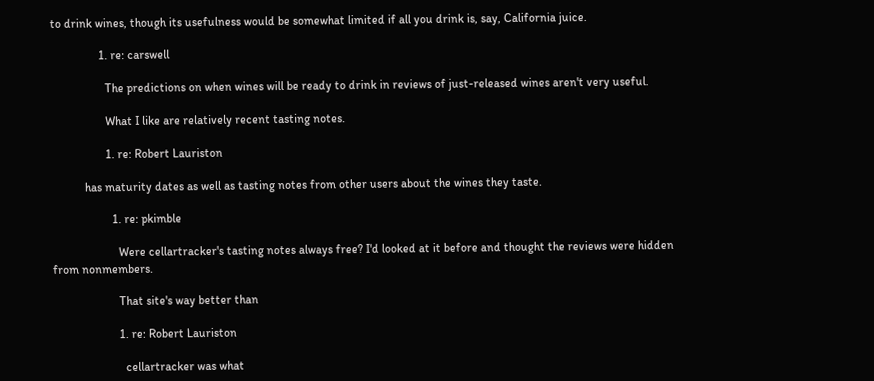to drink wines, though its usefulness would be somewhat limited if all you drink is, say, California juice.

                1. re: carswell

                  The predictions on when wines will be ready to drink in reviews of just-released wines aren't very useful.

                  What I like are relatively recent tasting notes.

                  1. re: Robert Lauriston

           has maturity dates as well as tasting notes from other users about the wines they taste.

                    1. re: pkimble

                      Were cellartracker's tasting notes always free? I'd looked at it before and thought the reviews were hidden from nonmembers.

                      That site's way better than

                      1. re: Robert Lauriston

                        cellartracker was what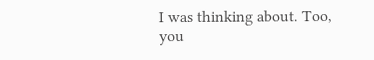I was thinking about. Too, you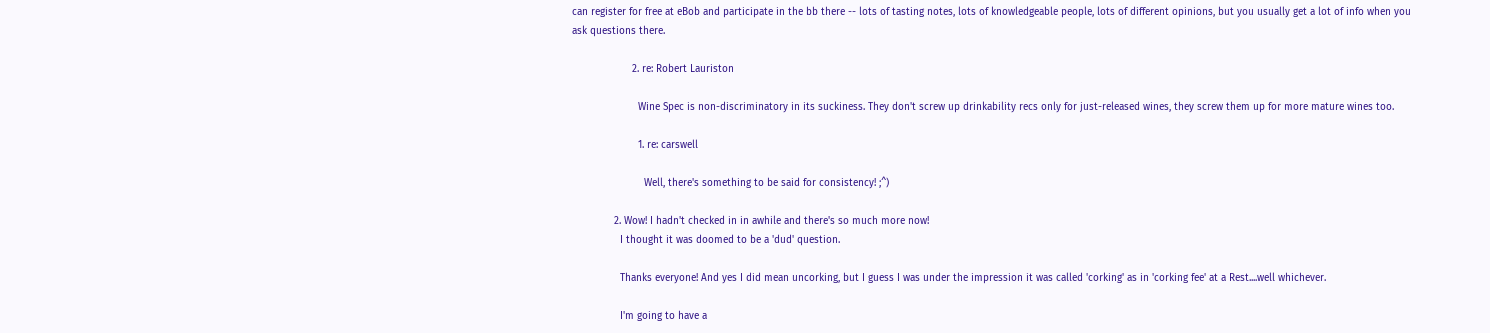can register for free at eBob and participate in the bb there -- lots of tasting notes, lots of knowledgeable people, lots of different opinions, but you usually get a lot of info when you ask questions there.

                    2. re: Robert Lauriston

                      Wine Spec is non-discriminatory in its suckiness. They don't screw up drinkability recs only for just-released wines, they screw them up for more mature wines too.

                      1. re: carswell

                        Well, there's something to be said for consistency! ;^)

              2. Wow! I hadn't checked in in awhile and there's so much more now!
                I thought it was doomed to be a 'dud' question.

                Thanks everyone! And yes I did mean uncorking, but I guess I was under the impression it was called 'corking' as in 'corking fee' at a Rest....well whichever.

                I'm going to have a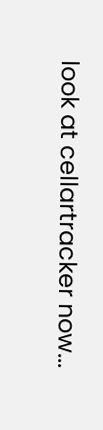look at cellartracker now...